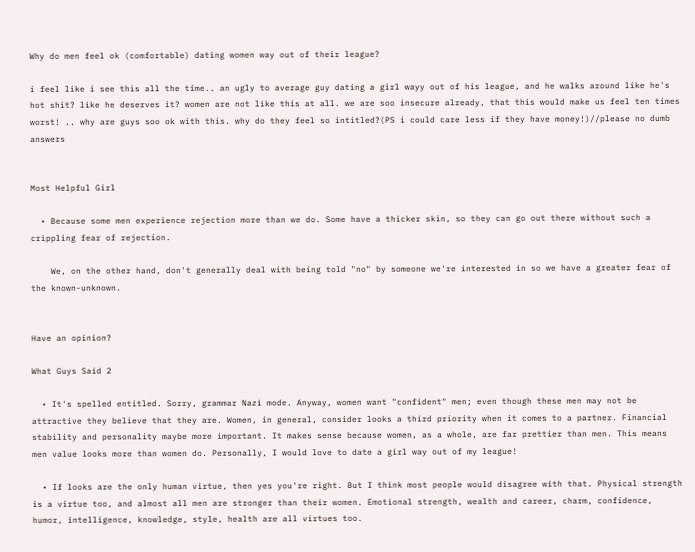Why do men feel ok (comfortable) dating women way out of their league?

i feel like i see this all the time.. an ugly to average guy dating a girl wayy out of his league, and he walks around like he's hot shit? like he deserves it? women are not like this at all. we are soo insecure already, that this would make us feel ten times worst! .. why are guys soo ok with this. why do they feel so intitled?(PS i could care less if they have money!)//please no dumb answers


Most Helpful Girl

  • Because some men experience rejection more than we do. Some have a thicker skin, so they can go out there without such a crippling fear of rejection.

    We, on the other hand, don't generally deal with being told "no" by someone we're interested in so we have a greater fear of the known-unknown.


Have an opinion?

What Guys Said 2

  • It's spelled entitled. Sorry, grammar Nazi mode. Anyway, women want "confident" men; even though these men may not be attractive they believe that they are. Women, in general, consider looks a third priority when it comes to a partner. Financial stability and personality maybe more important. It makes sense because women, as a whole, are far prettier than men. This means men value looks more than women do. Personally, I would love to date a girl way out of my league!

  • If looks are the only human virtue, then yes you're right. But I think most people would disagree with that. Physical strength is a virtue too, and almost all men are stronger than their women. Emotional strength, wealth and career, charm, confidence, humor, intelligence, knowledge, style, health are all virtues too.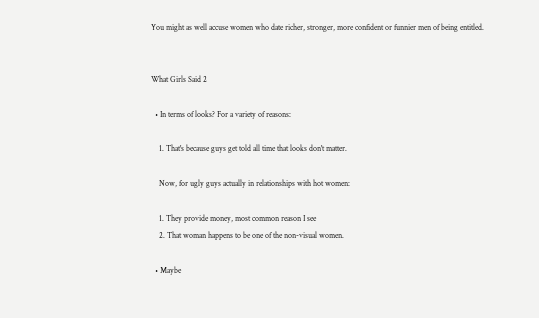You might as well accuse women who date richer, stronger, more confident or funnier men of being entitled.


What Girls Said 2

  • In terms of looks? For a variety of reasons:

    1. That's because guys get told all time that looks don't matter.

    Now, for ugly guys actually in relationships with hot women:

    1. They provide money, most common reason I see
    2. That woman happens to be one of the non-visual women.

  • Maybe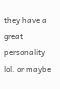they have a great personality lol. or maybe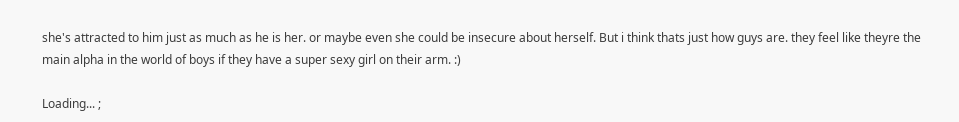she's attracted to him just as much as he is her. or maybe even she could be insecure about herself. But i think thats just how guys are. they feel like theyre the main alpha in the world of boys if they have a super sexy girl on their arm. :)

Loading... ;